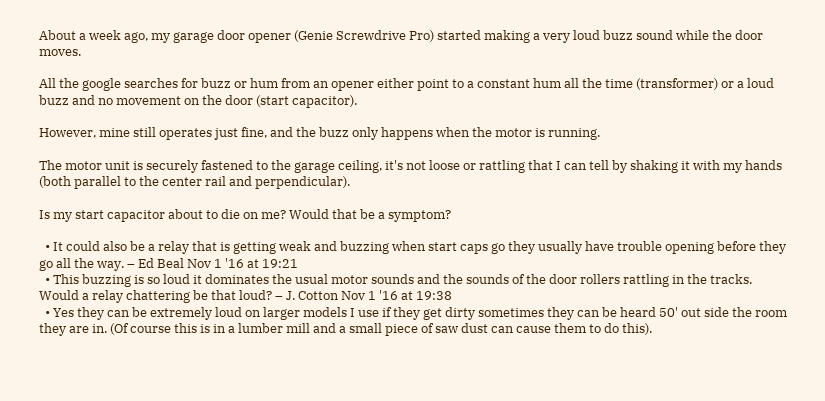About a week ago, my garage door opener (Genie Screwdrive Pro) started making a very loud buzz sound while the door moves.

All the google searches for buzz or hum from an opener either point to a constant hum all the time (transformer) or a loud buzz and no movement on the door (start capacitor).

However, mine still operates just fine, and the buzz only happens when the motor is running.

The motor unit is securely fastened to the garage ceiling, it's not loose or rattling that I can tell by shaking it with my hands (both parallel to the center rail and perpendicular).

Is my start capacitor about to die on me? Would that be a symptom?

  • It could also be a relay that is getting weak and buzzing when start caps go they usually have trouble opening before they go all the way. – Ed Beal Nov 1 '16 at 19:21
  • This buzzing is so loud it dominates the usual motor sounds and the sounds of the door rollers rattling in the tracks. Would a relay chattering be that loud? – J. Cotton Nov 1 '16 at 19:38
  • Yes they can be extremely loud on larger models I use if they get dirty sometimes they can be heard 50' out side the room they are in. (Of course this is in a lumber mill and a small piece of saw dust can cause them to do this).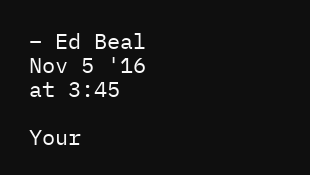– Ed Beal Nov 5 '16 at 3:45

Your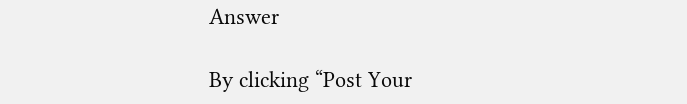Answer

By clicking “Post Your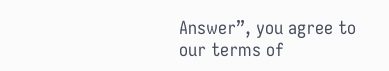Answer”, you agree to our terms of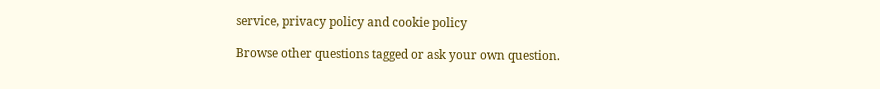service, privacy policy and cookie policy

Browse other questions tagged or ask your own question.